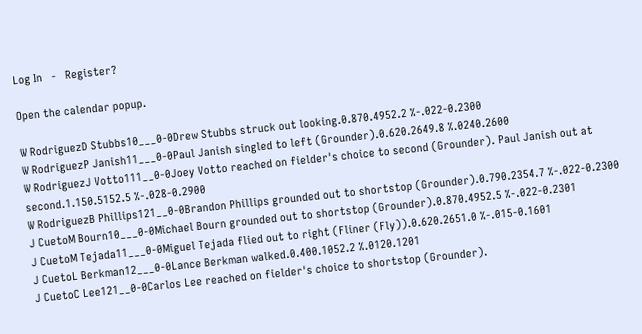Log In   -   Register?

Open the calendar popup.

W RodriguezD Stubbs10___0-0Drew Stubbs struck out looking.0.870.4952.2 %-.022-0.2300
W RodriguezP Janish11___0-0Paul Janish singled to left (Grounder).0.620.2649.8 %.0240.2600
W RodriguezJ Votto111__0-0Joey Votto reached on fielder's choice to second (Grounder). Paul Janish out at second.1.150.5152.5 %-.028-0.2900
W RodriguezB Phillips121__0-0Brandon Phillips grounded out to shortstop (Grounder).0.790.2354.7 %-.022-0.2300
J CuetoM Bourn10___0-0Michael Bourn grounded out to shortstop (Grounder).0.870.4952.5 %-.022-0.2301
J CuetoM Tejada11___0-0Miguel Tejada flied out to right (Fliner (Fly)).0.620.2651.0 %-.015-0.1601
J CuetoL Berkman12___0-0Lance Berkman walked.0.400.1052.2 %.0120.1201
J CuetoC Lee121__0-0Carlos Lee reached on fielder's choice to shortstop (Grounder).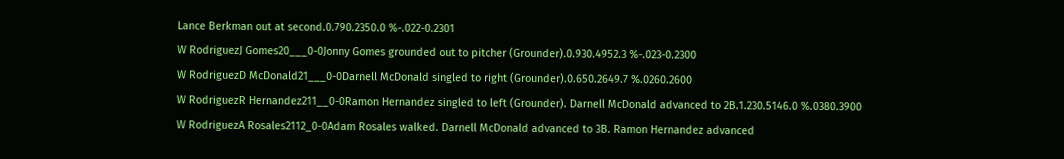Lance Berkman out at second.0.790.2350.0 %-.022-0.2301
W RodriguezJ Gomes20___0-0Jonny Gomes grounded out to pitcher (Grounder).0.930.4952.3 %-.023-0.2300
W RodriguezD McDonald21___0-0Darnell McDonald singled to right (Grounder).0.650.2649.7 %.0260.2600
W RodriguezR Hernandez211__0-0Ramon Hernandez singled to left (Grounder). Darnell McDonald advanced to 2B.1.230.5146.0 %.0380.3900
W RodriguezA Rosales2112_0-0Adam Rosales walked. Darnell McDonald advanced to 3B. Ramon Hernandez advanced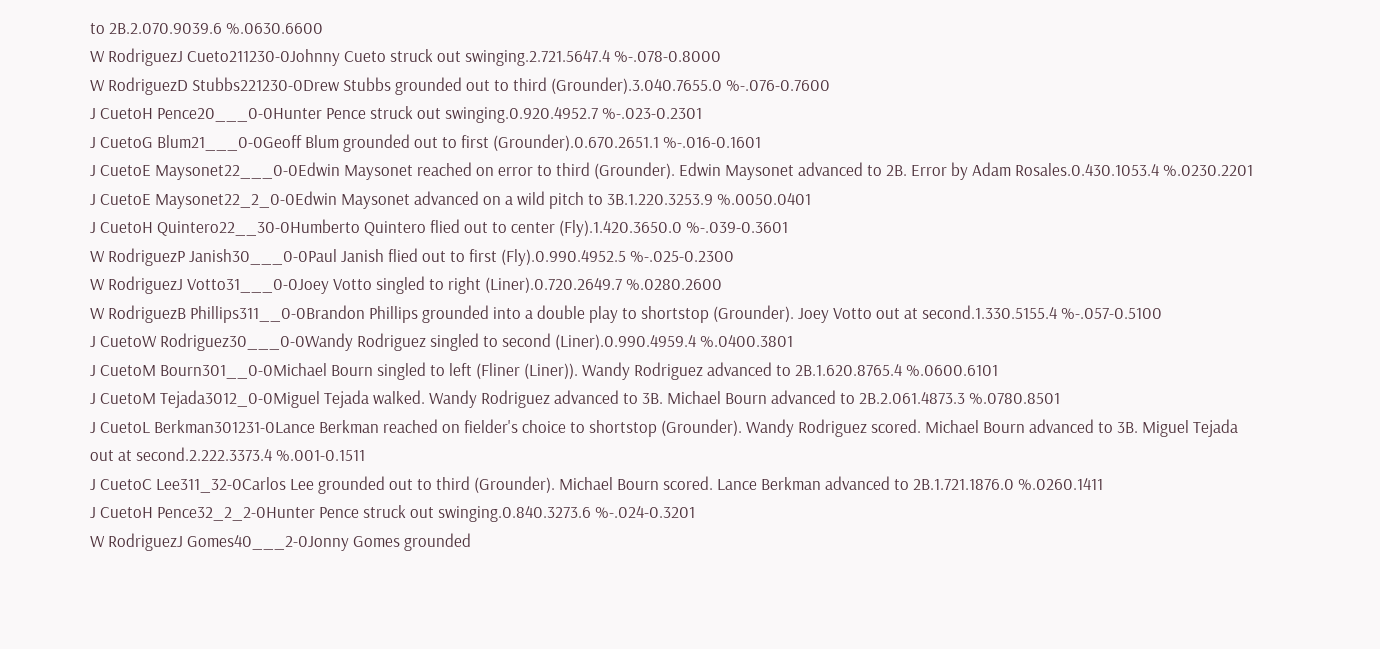to 2B.2.070.9039.6 %.0630.6600
W RodriguezJ Cueto211230-0Johnny Cueto struck out swinging.2.721.5647.4 %-.078-0.8000
W RodriguezD Stubbs221230-0Drew Stubbs grounded out to third (Grounder).3.040.7655.0 %-.076-0.7600
J CuetoH Pence20___0-0Hunter Pence struck out swinging.0.920.4952.7 %-.023-0.2301
J CuetoG Blum21___0-0Geoff Blum grounded out to first (Grounder).0.670.2651.1 %-.016-0.1601
J CuetoE Maysonet22___0-0Edwin Maysonet reached on error to third (Grounder). Edwin Maysonet advanced to 2B. Error by Adam Rosales.0.430.1053.4 %.0230.2201
J CuetoE Maysonet22_2_0-0Edwin Maysonet advanced on a wild pitch to 3B.1.220.3253.9 %.0050.0401
J CuetoH Quintero22__30-0Humberto Quintero flied out to center (Fly).1.420.3650.0 %-.039-0.3601
W RodriguezP Janish30___0-0Paul Janish flied out to first (Fly).0.990.4952.5 %-.025-0.2300
W RodriguezJ Votto31___0-0Joey Votto singled to right (Liner).0.720.2649.7 %.0280.2600
W RodriguezB Phillips311__0-0Brandon Phillips grounded into a double play to shortstop (Grounder). Joey Votto out at second.1.330.5155.4 %-.057-0.5100
J CuetoW Rodriguez30___0-0Wandy Rodriguez singled to second (Liner).0.990.4959.4 %.0400.3801
J CuetoM Bourn301__0-0Michael Bourn singled to left (Fliner (Liner)). Wandy Rodriguez advanced to 2B.1.620.8765.4 %.0600.6101
J CuetoM Tejada3012_0-0Miguel Tejada walked. Wandy Rodriguez advanced to 3B. Michael Bourn advanced to 2B.2.061.4873.3 %.0780.8501
J CuetoL Berkman301231-0Lance Berkman reached on fielder's choice to shortstop (Grounder). Wandy Rodriguez scored. Michael Bourn advanced to 3B. Miguel Tejada out at second.2.222.3373.4 %.001-0.1511
J CuetoC Lee311_32-0Carlos Lee grounded out to third (Grounder). Michael Bourn scored. Lance Berkman advanced to 2B.1.721.1876.0 %.0260.1411
J CuetoH Pence32_2_2-0Hunter Pence struck out swinging.0.840.3273.6 %-.024-0.3201
W RodriguezJ Gomes40___2-0Jonny Gomes grounded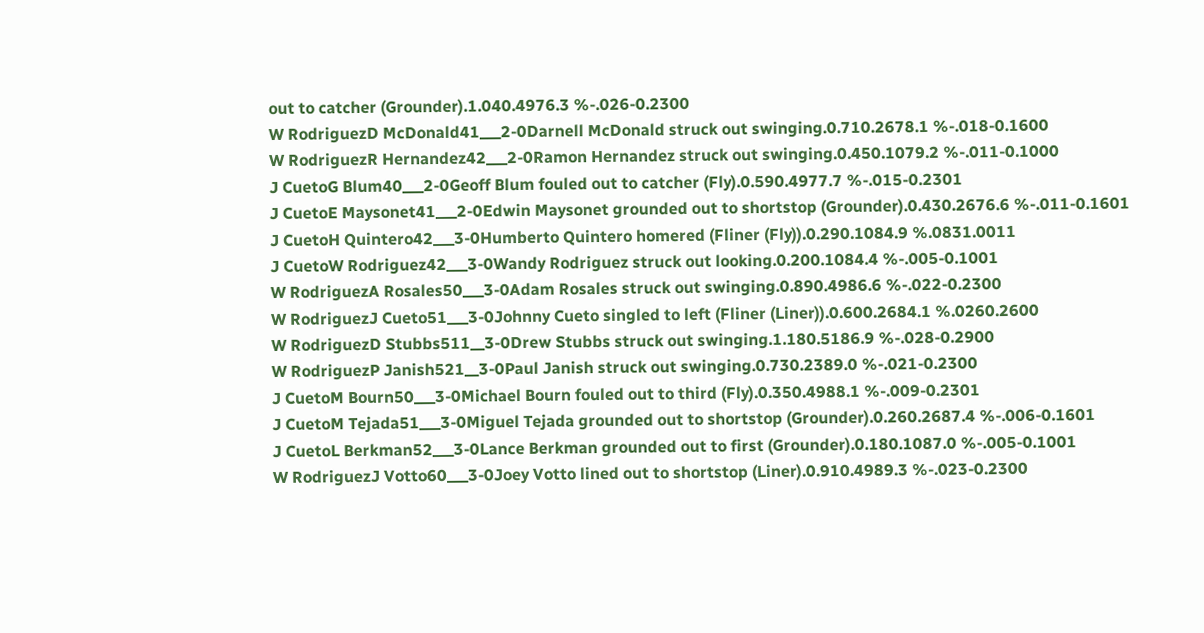out to catcher (Grounder).1.040.4976.3 %-.026-0.2300
W RodriguezD McDonald41___2-0Darnell McDonald struck out swinging.0.710.2678.1 %-.018-0.1600
W RodriguezR Hernandez42___2-0Ramon Hernandez struck out swinging.0.450.1079.2 %-.011-0.1000
J CuetoG Blum40___2-0Geoff Blum fouled out to catcher (Fly).0.590.4977.7 %-.015-0.2301
J CuetoE Maysonet41___2-0Edwin Maysonet grounded out to shortstop (Grounder).0.430.2676.6 %-.011-0.1601
J CuetoH Quintero42___3-0Humberto Quintero homered (Fliner (Fly)).0.290.1084.9 %.0831.0011
J CuetoW Rodriguez42___3-0Wandy Rodriguez struck out looking.0.200.1084.4 %-.005-0.1001
W RodriguezA Rosales50___3-0Adam Rosales struck out swinging.0.890.4986.6 %-.022-0.2300
W RodriguezJ Cueto51___3-0Johnny Cueto singled to left (Fliner (Liner)).0.600.2684.1 %.0260.2600
W RodriguezD Stubbs511__3-0Drew Stubbs struck out swinging.1.180.5186.9 %-.028-0.2900
W RodriguezP Janish521__3-0Paul Janish struck out swinging.0.730.2389.0 %-.021-0.2300
J CuetoM Bourn50___3-0Michael Bourn fouled out to third (Fly).0.350.4988.1 %-.009-0.2301
J CuetoM Tejada51___3-0Miguel Tejada grounded out to shortstop (Grounder).0.260.2687.4 %-.006-0.1601
J CuetoL Berkman52___3-0Lance Berkman grounded out to first (Grounder).0.180.1087.0 %-.005-0.1001
W RodriguezJ Votto60___3-0Joey Votto lined out to shortstop (Liner).0.910.4989.3 %-.023-0.2300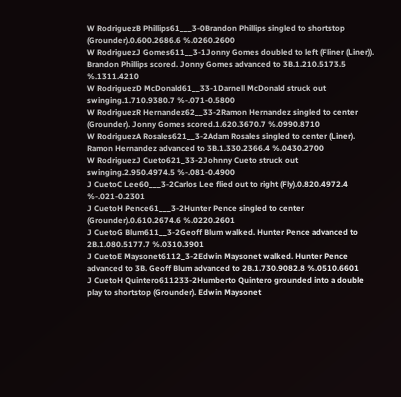W RodriguezB Phillips61___3-0Brandon Phillips singled to shortstop (Grounder).0.600.2686.6 %.0260.2600
W RodriguezJ Gomes611__3-1Jonny Gomes doubled to left (Fliner (Liner)). Brandon Phillips scored. Jonny Gomes advanced to 3B.1.210.5173.5 %.1311.4210
W RodriguezD McDonald61__33-1Darnell McDonald struck out swinging.1.710.9380.7 %-.071-0.5800
W RodriguezR Hernandez62__33-2Ramon Hernandez singled to center (Grounder). Jonny Gomes scored.1.620.3670.7 %.0990.8710
W RodriguezA Rosales621__3-2Adam Rosales singled to center (Liner). Ramon Hernandez advanced to 3B.1.330.2366.4 %.0430.2700
W RodriguezJ Cueto621_33-2Johnny Cueto struck out swinging.2.950.4974.5 %-.081-0.4900
J CuetoC Lee60___3-2Carlos Lee flied out to right (Fly).0.820.4972.4 %-.021-0.2301
J CuetoH Pence61___3-2Hunter Pence singled to center (Grounder).0.610.2674.6 %.0220.2601
J CuetoG Blum611__3-2Geoff Blum walked. Hunter Pence advanced to 2B.1.080.5177.7 %.0310.3901
J CuetoE Maysonet6112_3-2Edwin Maysonet walked. Hunter Pence advanced to 3B. Geoff Blum advanced to 2B.1.730.9082.8 %.0510.6601
J CuetoH Quintero611233-2Humberto Quintero grounded into a double play to shortstop (Grounder). Edwin Maysonet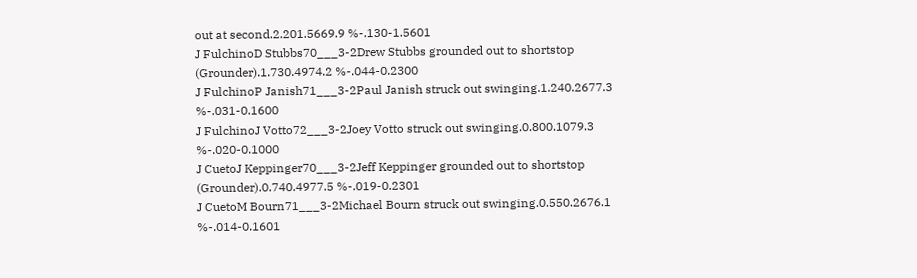out at second.2.201.5669.9 %-.130-1.5601
J FulchinoD Stubbs70___3-2Drew Stubbs grounded out to shortstop (Grounder).1.730.4974.2 %-.044-0.2300
J FulchinoP Janish71___3-2Paul Janish struck out swinging.1.240.2677.3 %-.031-0.1600
J FulchinoJ Votto72___3-2Joey Votto struck out swinging.0.800.1079.3 %-.020-0.1000
J CuetoJ Keppinger70___3-2Jeff Keppinger grounded out to shortstop (Grounder).0.740.4977.5 %-.019-0.2301
J CuetoM Bourn71___3-2Michael Bourn struck out swinging.0.550.2676.1 %-.014-0.1601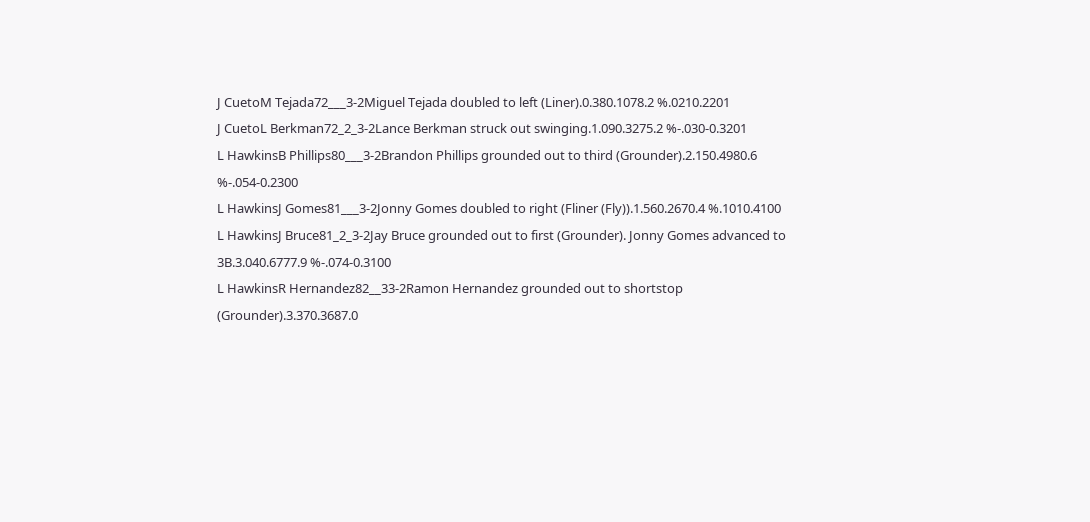J CuetoM Tejada72___3-2Miguel Tejada doubled to left (Liner).0.380.1078.2 %.0210.2201
J CuetoL Berkman72_2_3-2Lance Berkman struck out swinging.1.090.3275.2 %-.030-0.3201
L HawkinsB Phillips80___3-2Brandon Phillips grounded out to third (Grounder).2.150.4980.6 %-.054-0.2300
L HawkinsJ Gomes81___3-2Jonny Gomes doubled to right (Fliner (Fly)).1.560.2670.4 %.1010.4100
L HawkinsJ Bruce81_2_3-2Jay Bruce grounded out to first (Grounder). Jonny Gomes advanced to 3B.3.040.6777.9 %-.074-0.3100
L HawkinsR Hernandez82__33-2Ramon Hernandez grounded out to shortstop (Grounder).3.370.3687.0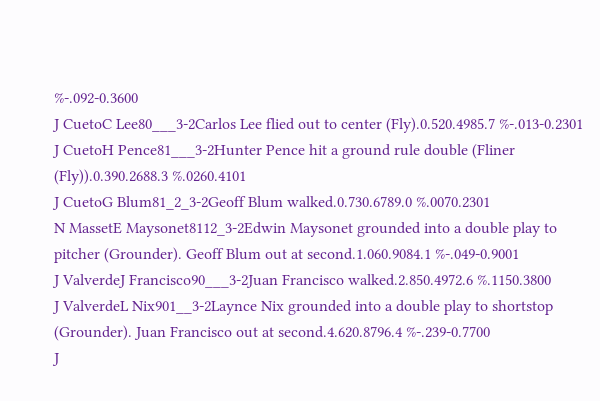%-.092-0.3600
J CuetoC Lee80___3-2Carlos Lee flied out to center (Fly).0.520.4985.7 %-.013-0.2301
J CuetoH Pence81___3-2Hunter Pence hit a ground rule double (Fliner (Fly)).0.390.2688.3 %.0260.4101
J CuetoG Blum81_2_3-2Geoff Blum walked.0.730.6789.0 %.0070.2301
N MassetE Maysonet8112_3-2Edwin Maysonet grounded into a double play to pitcher (Grounder). Geoff Blum out at second.1.060.9084.1 %-.049-0.9001
J ValverdeJ Francisco90___3-2Juan Francisco walked.2.850.4972.6 %.1150.3800
J ValverdeL Nix901__3-2Laynce Nix grounded into a double play to shortstop (Grounder). Juan Francisco out at second.4.620.8796.4 %-.239-0.7700
J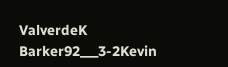ValverdeK Barker92___3-2Kevin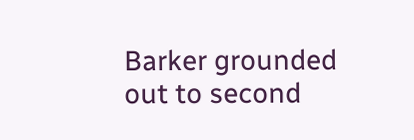Barker grounded out to second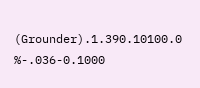(Grounder).1.390.10100.0 %-.036-0.1000